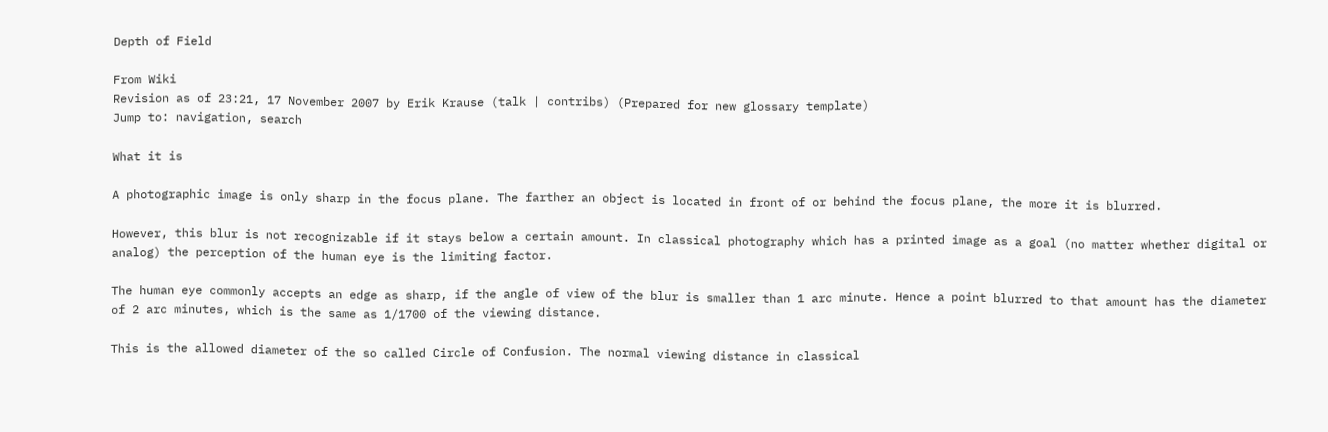Depth of Field

From Wiki
Revision as of 23:21, 17 November 2007 by Erik Krause (talk | contribs) (Prepared for new glossary template)
Jump to: navigation, search

What it is

A photographic image is only sharp in the focus plane. The farther an object is located in front of or behind the focus plane, the more it is blurred.

However, this blur is not recognizable if it stays below a certain amount. In classical photography which has a printed image as a goal (no matter whether digital or analog) the perception of the human eye is the limiting factor.

The human eye commonly accepts an edge as sharp, if the angle of view of the blur is smaller than 1 arc minute. Hence a point blurred to that amount has the diameter of 2 arc minutes, which is the same as 1/1700 of the viewing distance.

This is the allowed diameter of the so called Circle of Confusion. The normal viewing distance in classical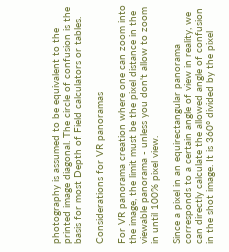photography is assumed to be equivalent to the printed image diagonal. The circle of confusion is the basis for most Depth of Field calculators or tables.

Considerations for VR panoramas

For VR panorama creation where one can zoom into the image, the limit must be the pixel distance in the viewable panorama - unless you don't allow to zoom in until 100% pixel view.

Since a pixel in an equirectangular panorama corresponds to a certain angle of view in reality, we can directly calculate the allowed angle of confusion in the shot image. It is 360° divided by the pixel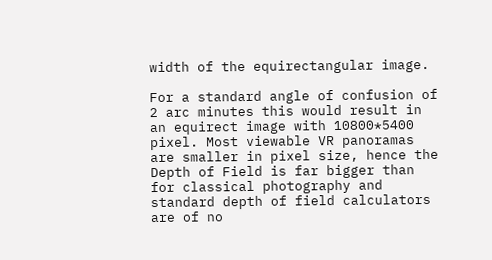width of the equirectangular image.

For a standard angle of confusion of 2 arc minutes this would result in an equirect image with 10800*5400 pixel. Most viewable VR panoramas are smaller in pixel size, hence the Depth of Field is far bigger than for classical photography and standard depth of field calculators are of no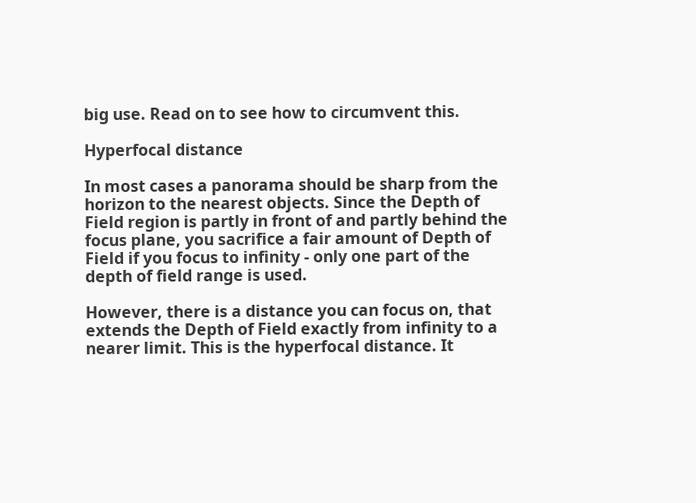big use. Read on to see how to circumvent this.

Hyperfocal distance

In most cases a panorama should be sharp from the horizon to the nearest objects. Since the Depth of Field region is partly in front of and partly behind the focus plane, you sacrifice a fair amount of Depth of Field if you focus to infinity - only one part of the depth of field range is used.

However, there is a distance you can focus on, that extends the Depth of Field exactly from infinity to a nearer limit. This is the hyperfocal distance. It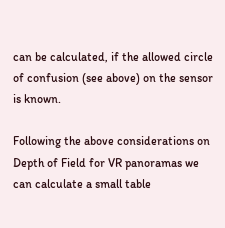can be calculated, if the allowed circle of confusion (see above) on the sensor is known.

Following the above considerations on Depth of Field for VR panoramas we can calculate a small table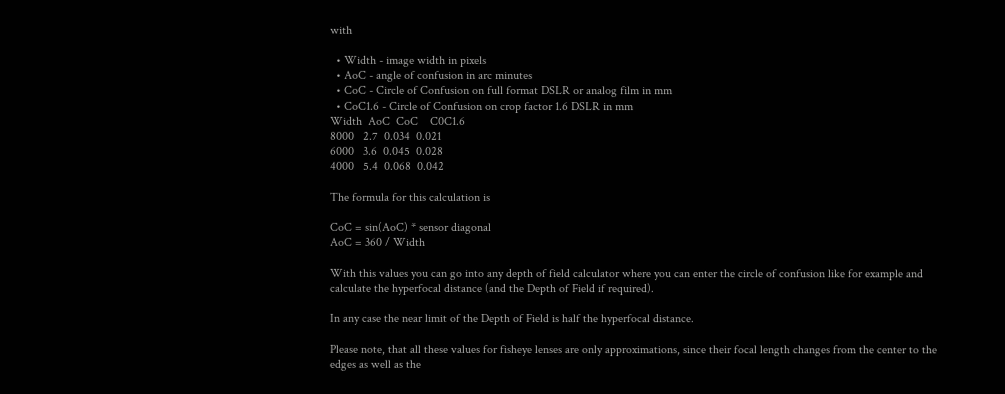with

  • Width - image width in pixels
  • AoC - angle of confusion in arc minutes
  • CoC - Circle of Confusion on full format DSLR or analog film in mm
  • CoC1.6 - Circle of Confusion on crop factor 1.6 DSLR in mm
Width  AoC  CoC    C0C1.6
8000   2.7  0.034  0.021
6000   3.6  0.045  0.028
4000   5.4  0.068  0.042

The formula for this calculation is

CoC = sin(AoC) * sensor diagonal
AoC = 360 / Width

With this values you can go into any depth of field calculator where you can enter the circle of confusion like for example and calculate the hyperfocal distance (and the Depth of Field if required).

In any case the near limit of the Depth of Field is half the hyperfocal distance.

Please note, that all these values for fisheye lenses are only approximations, since their focal length changes from the center to the edges as well as the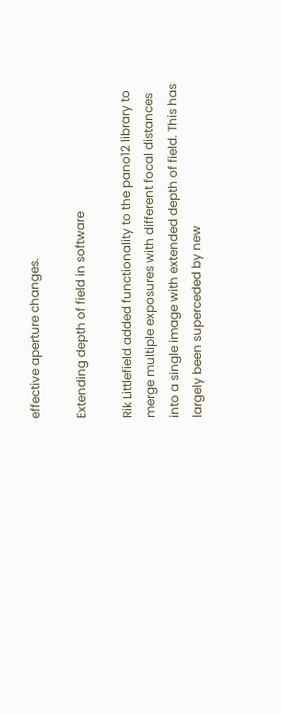effective aperture changes.

Extending depth of field in software

Rik Littlefield added functionality to the pano12 library to merge multiple exposures with different focal distances into a single image with extended depth of field. This has largely been superceded by new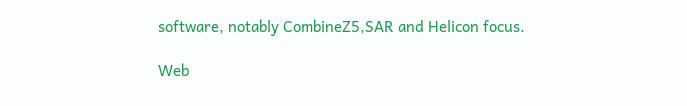software, notably CombineZ5,SAR and Helicon focus.

Web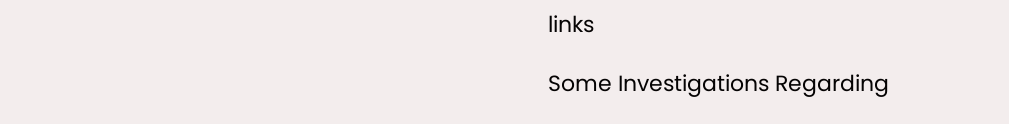links

Some Investigations Regarding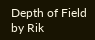Depth of Field by Rik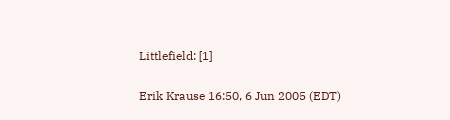Littlefield: [1]

Erik Krause 16:50, 6 Jun 2005 (EDT)